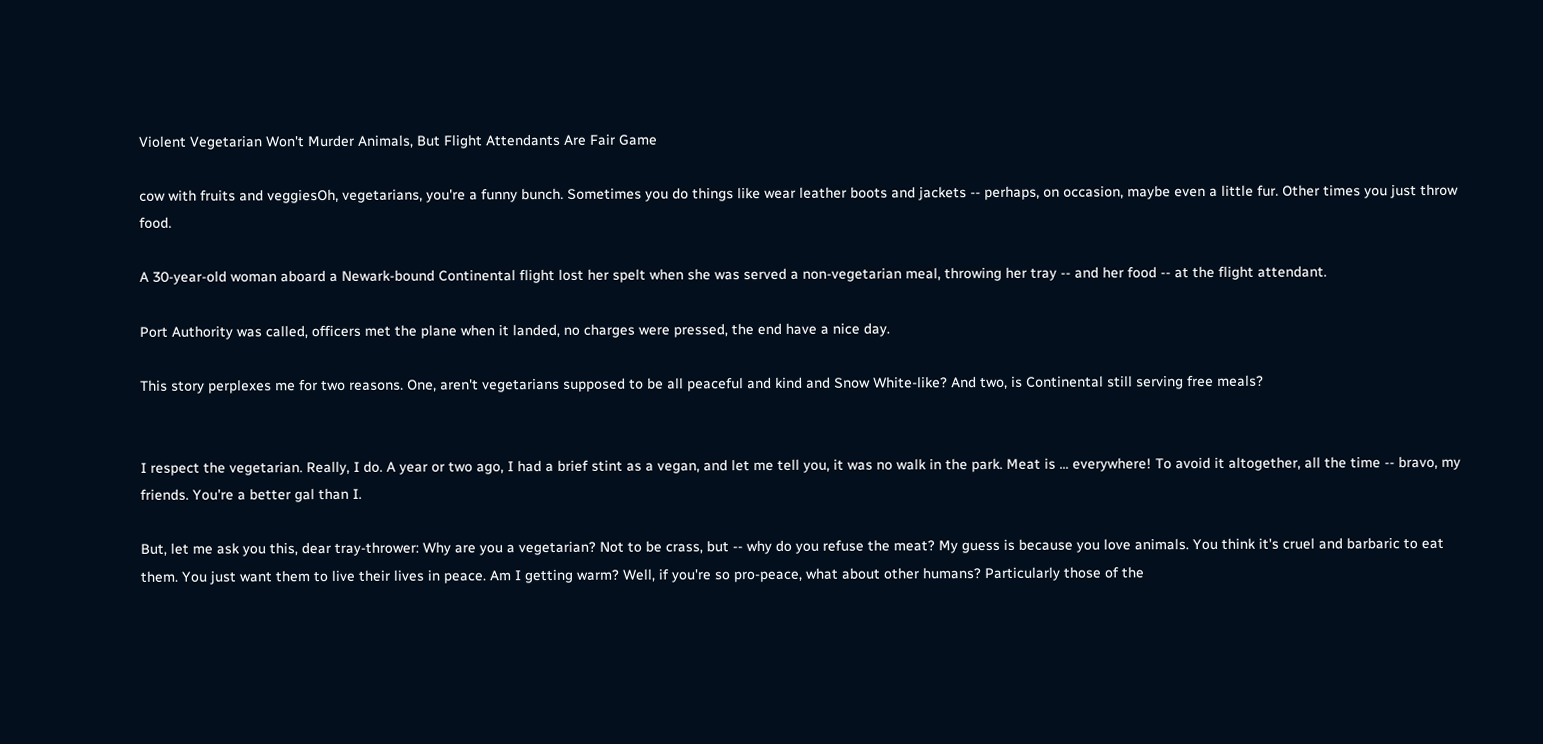Violent Vegetarian Won't Murder Animals, But Flight Attendants Are Fair Game

cow with fruits and veggiesOh, vegetarians, you're a funny bunch. Sometimes you do things like wear leather boots and jackets -- perhaps, on occasion, maybe even a little fur. Other times you just throw food.

A 30-year-old woman aboard a Newark-bound Continental flight lost her spelt when she was served a non-vegetarian meal, throwing her tray -- and her food -- at the flight attendant.

Port Authority was called, officers met the plane when it landed, no charges were pressed, the end have a nice day.

This story perplexes me for two reasons. One, aren't vegetarians supposed to be all peaceful and kind and Snow White-like? And two, is Continental still serving free meals?


I respect the vegetarian. Really, I do. A year or two ago, I had a brief stint as a vegan, and let me tell you, it was no walk in the park. Meat is ... everywhere! To avoid it altogether, all the time -- bravo, my friends. You're a better gal than I.

But, let me ask you this, dear tray-thrower: Why are you a vegetarian? Not to be crass, but -- why do you refuse the meat? My guess is because you love animals. You think it's cruel and barbaric to eat them. You just want them to live their lives in peace. Am I getting warm? Well, if you're so pro-peace, what about other humans? Particularly those of the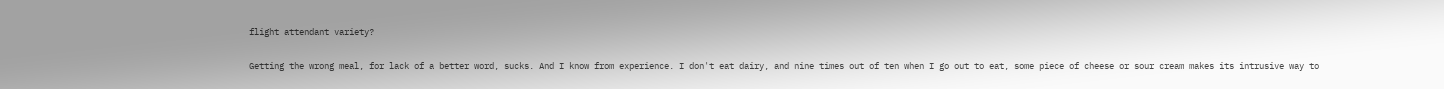flight attendant variety?

Getting the wrong meal, for lack of a better word, sucks. And I know from experience. I don't eat dairy, and nine times out of ten when I go out to eat, some piece of cheese or sour cream makes its intrusive way to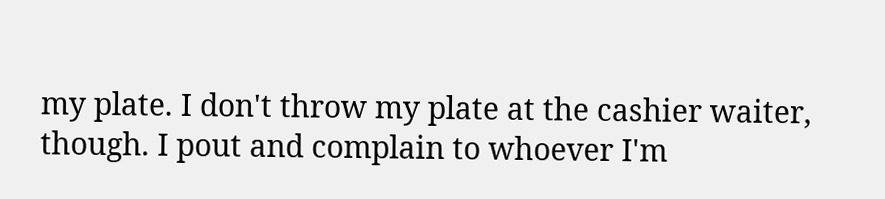my plate. I don't throw my plate at the cashier waiter, though. I pout and complain to whoever I'm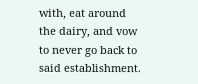with, eat around the dairy, and vow to never go back to said establishment.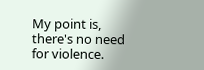My point is, there's no need for violence.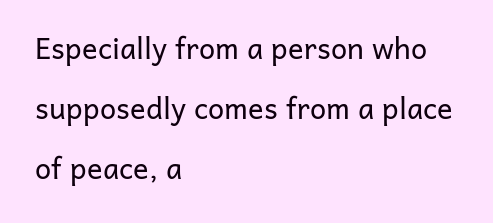Especially from a person who supposedly comes from a place of peace, a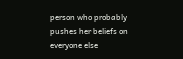person who probably pushes her beliefs on everyone else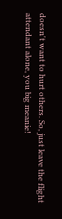doesn't want to hurt others. So, just leave the flight attendant alone, you big meanie!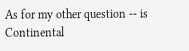As for my other question -- is Continental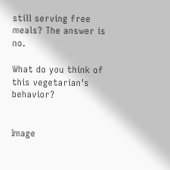still serving free meals? The answer is no.

What do you think of this vegetarian's behavior?


Image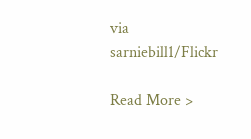via sarniebill1/Flickr

Read More >